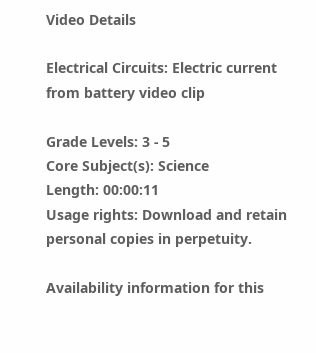Video Details

Electrical Circuits: Electric current from battery video clip

Grade Levels: 3 - 5
Core Subject(s): Science
Length: 00:00:11
Usage rights: Download and retain personal copies in perpetuity.

Availability information for this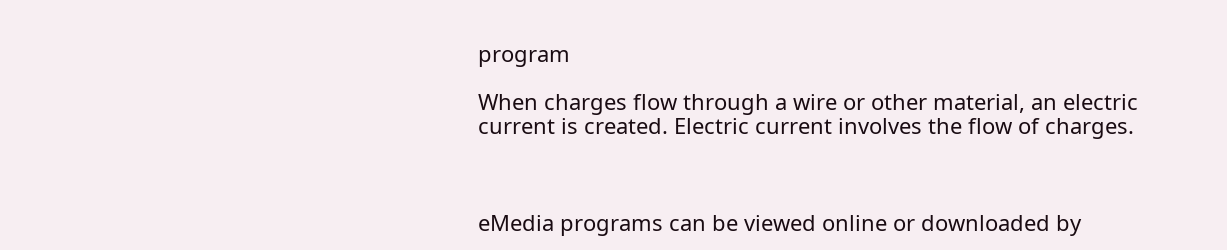program

When charges flow through a wire or other material, an electric current is created. Electric current involves the flow of charges.



eMedia programs can be viewed online or downloaded by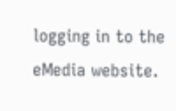logging in to the eMedia website.